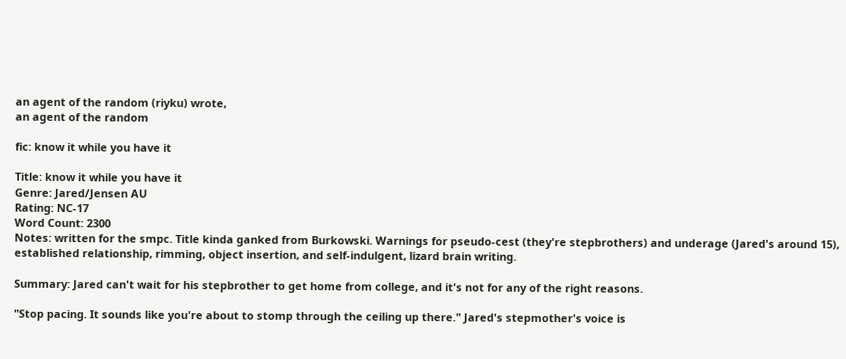an agent of the random (riyku) wrote,
an agent of the random

fic: know it while you have it

Title: know it while you have it
Genre: Jared/Jensen AU
Rating: NC-17
Word Count: 2300
Notes: written for the smpc. Title kinda ganked from Burkowski. Warnings for pseudo-cest (they're stepbrothers) and underage (Jared's around 15), established relationship, rimming, object insertion, and self-indulgent, lizard brain writing.

Summary: Jared can't wait for his stepbrother to get home from college, and it's not for any of the right reasons.

"Stop pacing. It sounds like you're about to stomp through the ceiling up there." Jared's stepmother's voice is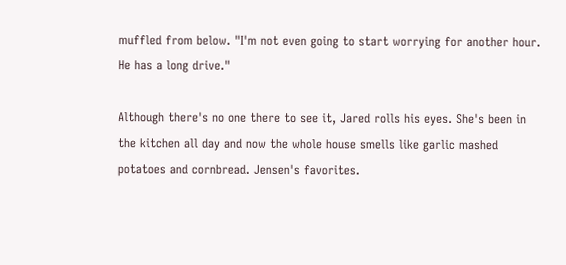muffled from below. "I'm not even going to start worrying for another hour. He has a long drive."

Although there's no one there to see it, Jared rolls his eyes. She's been in the kitchen all day and now the whole house smells like garlic mashed potatoes and cornbread. Jensen's favorites.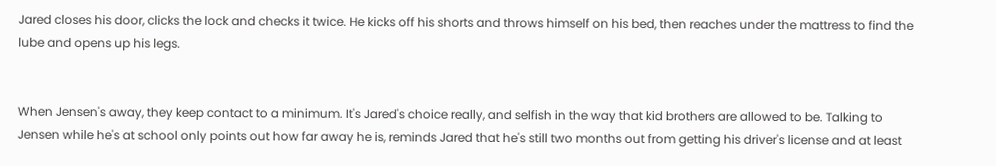Jared closes his door, clicks the lock and checks it twice. He kicks off his shorts and throws himself on his bed, then reaches under the mattress to find the lube and opens up his legs.


When Jensen's away, they keep contact to a minimum. It's Jared's choice really, and selfish in the way that kid brothers are allowed to be. Talking to Jensen while he's at school only points out how far away he is, reminds Jared that he's still two months out from getting his driver's license and at least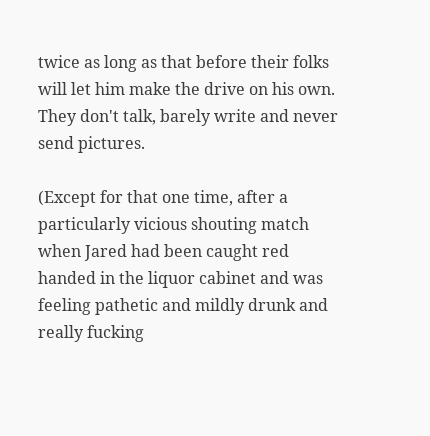twice as long as that before their folks will let him make the drive on his own. They don't talk, barely write and never send pictures.

(Except for that one time, after a particularly vicious shouting match when Jared had been caught red handed in the liquor cabinet and was feeling pathetic and mildly drunk and really fucking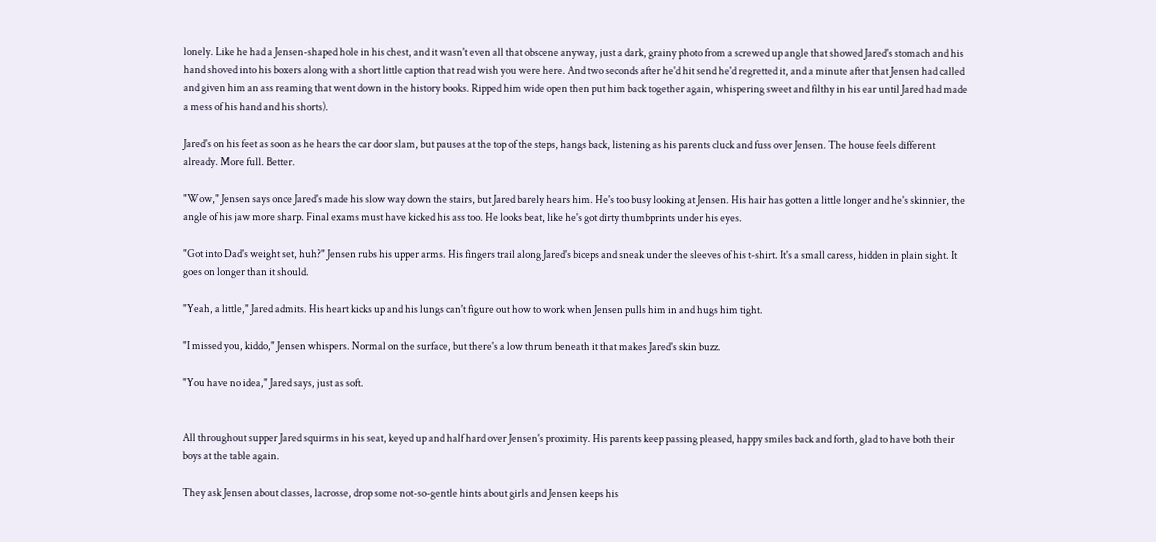lonely. Like he had a Jensen-shaped hole in his chest, and it wasn't even all that obscene anyway, just a dark, grainy photo from a screwed up angle that showed Jared's stomach and his hand shoved into his boxers along with a short little caption that read wish you were here. And two seconds after he'd hit send he'd regretted it, and a minute after that Jensen had called and given him an ass reaming that went down in the history books. Ripped him wide open then put him back together again, whispering sweet and filthy in his ear until Jared had made a mess of his hand and his shorts).

Jared's on his feet as soon as he hears the car door slam, but pauses at the top of the steps, hangs back, listening as his parents cluck and fuss over Jensen. The house feels different already. More full. Better.

"Wow," Jensen says once Jared's made his slow way down the stairs, but Jared barely hears him. He's too busy looking at Jensen. His hair has gotten a little longer and he's skinnier, the angle of his jaw more sharp. Final exams must have kicked his ass too. He looks beat, like he's got dirty thumbprints under his eyes.

"Got into Dad's weight set, huh?" Jensen rubs his upper arms. His fingers trail along Jared's biceps and sneak under the sleeves of his t-shirt. It's a small caress, hidden in plain sight. It goes on longer than it should.

"Yeah, a little," Jared admits. His heart kicks up and his lungs can't figure out how to work when Jensen pulls him in and hugs him tight.

"I missed you, kiddo," Jensen whispers. Normal on the surface, but there's a low thrum beneath it that makes Jared's skin buzz.

"You have no idea," Jared says, just as soft.


All throughout supper Jared squirms in his seat, keyed up and half hard over Jensen's proximity. His parents keep passing pleased, happy smiles back and forth, glad to have both their boys at the table again.

They ask Jensen about classes, lacrosse, drop some not-so-gentle hints about girls and Jensen keeps his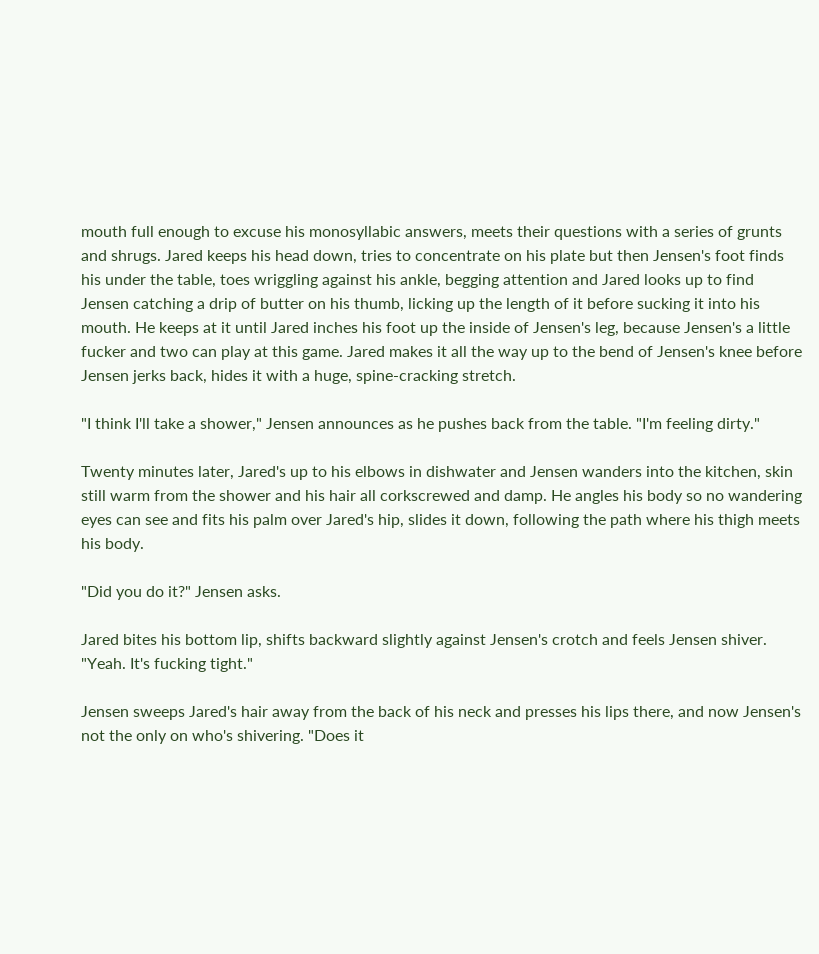mouth full enough to excuse his monosyllabic answers, meets their questions with a series of grunts and shrugs. Jared keeps his head down, tries to concentrate on his plate but then Jensen's foot finds his under the table, toes wriggling against his ankle, begging attention and Jared looks up to find Jensen catching a drip of butter on his thumb, licking up the length of it before sucking it into his mouth. He keeps at it until Jared inches his foot up the inside of Jensen's leg, because Jensen's a little fucker and two can play at this game. Jared makes it all the way up to the bend of Jensen's knee before Jensen jerks back, hides it with a huge, spine-cracking stretch.

"I think I'll take a shower," Jensen announces as he pushes back from the table. "I'm feeling dirty."

Twenty minutes later, Jared's up to his elbows in dishwater and Jensen wanders into the kitchen, skin still warm from the shower and his hair all corkscrewed and damp. He angles his body so no wandering eyes can see and fits his palm over Jared's hip, slides it down, following the path where his thigh meets his body.

"Did you do it?" Jensen asks.

Jared bites his bottom lip, shifts backward slightly against Jensen's crotch and feels Jensen shiver. "Yeah. It's fucking tight."

Jensen sweeps Jared's hair away from the back of his neck and presses his lips there, and now Jensen's not the only on who's shivering. "Does it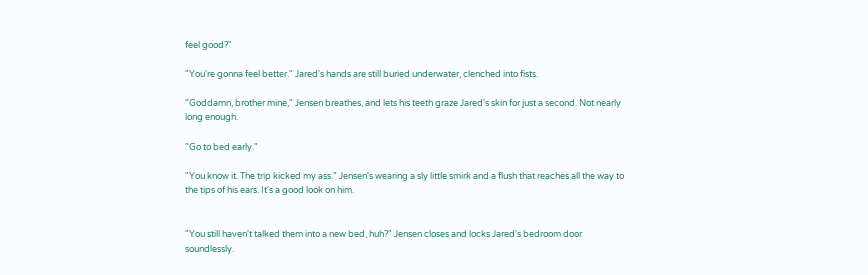feel good?"

"You're gonna feel better." Jared's hands are still buried underwater, clenched into fists.

"Goddamn, brother mine," Jensen breathes, and lets his teeth graze Jared's skin for just a second. Not nearly long enough.

"Go to bed early."

"You know it. The trip kicked my ass." Jensen's wearing a sly little smirk and a flush that reaches all the way to the tips of his ears. It's a good look on him.


"You still haven't talked them into a new bed, huh?" Jensen closes and locks Jared's bedroom door soundlessly.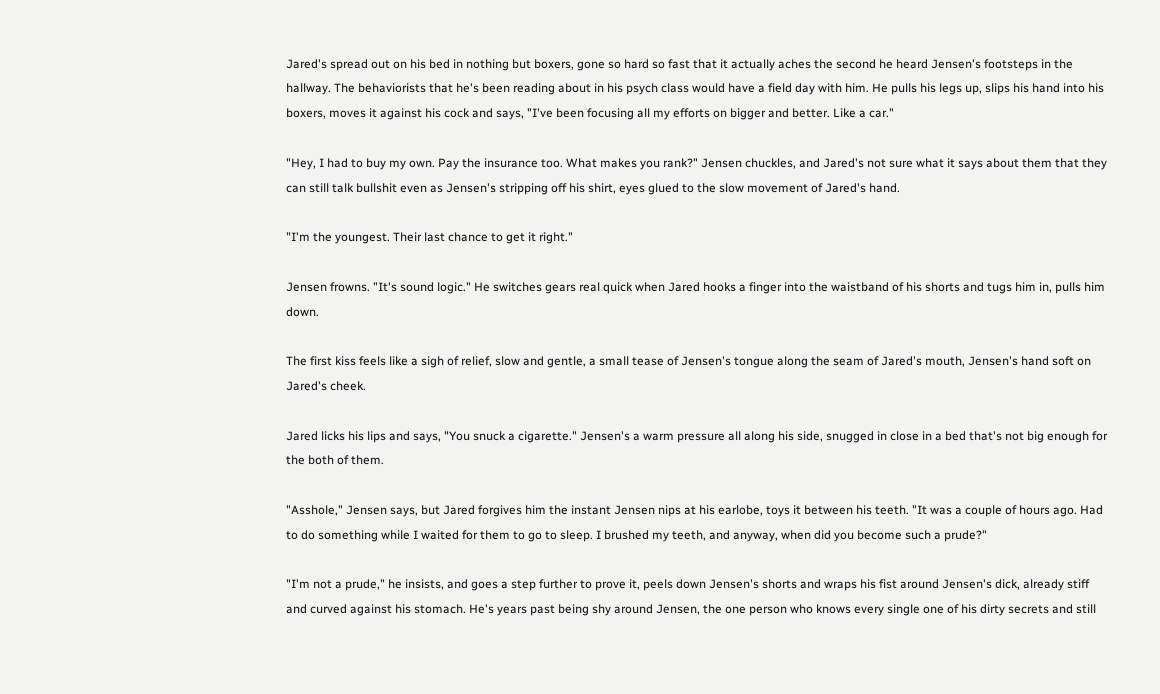Jared's spread out on his bed in nothing but boxers, gone so hard so fast that it actually aches the second he heard Jensen's footsteps in the hallway. The behaviorists that he's been reading about in his psych class would have a field day with him. He pulls his legs up, slips his hand into his boxers, moves it against his cock and says, "I've been focusing all my efforts on bigger and better. Like a car."

"Hey, I had to buy my own. Pay the insurance too. What makes you rank?" Jensen chuckles, and Jared's not sure what it says about them that they can still talk bullshit even as Jensen's stripping off his shirt, eyes glued to the slow movement of Jared's hand.

"I'm the youngest. Their last chance to get it right."

Jensen frowns. "It's sound logic." He switches gears real quick when Jared hooks a finger into the waistband of his shorts and tugs him in, pulls him down.

The first kiss feels like a sigh of relief, slow and gentle, a small tease of Jensen's tongue along the seam of Jared's mouth, Jensen's hand soft on Jared's cheek.

Jared licks his lips and says, "You snuck a cigarette." Jensen's a warm pressure all along his side, snugged in close in a bed that's not big enough for the both of them.

"Asshole," Jensen says, but Jared forgives him the instant Jensen nips at his earlobe, toys it between his teeth. "It was a couple of hours ago. Had to do something while I waited for them to go to sleep. I brushed my teeth, and anyway, when did you become such a prude?"

"I'm not a prude," he insists, and goes a step further to prove it, peels down Jensen's shorts and wraps his fist around Jensen's dick, already stiff and curved against his stomach. He's years past being shy around Jensen, the one person who knows every single one of his dirty secrets and still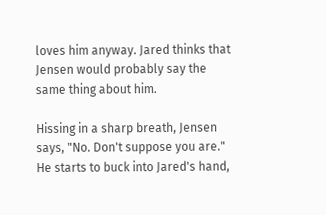loves him anyway. Jared thinks that Jensen would probably say the same thing about him.

Hissing in a sharp breath, Jensen says, "No. Don't suppose you are." He starts to buck into Jared's hand,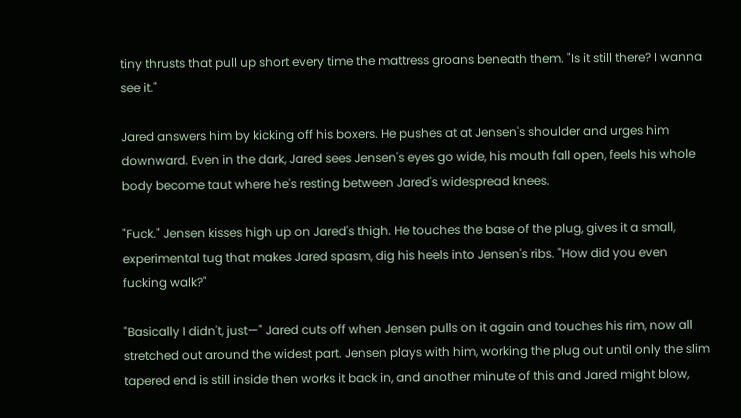tiny thrusts that pull up short every time the mattress groans beneath them. "Is it still there? I wanna see it."

Jared answers him by kicking off his boxers. He pushes at at Jensen's shoulder and urges him downward. Even in the dark, Jared sees Jensen's eyes go wide, his mouth fall open, feels his whole body become taut where he's resting between Jared's widespread knees.

"Fuck." Jensen kisses high up on Jared's thigh. He touches the base of the plug, gives it a small, experimental tug that makes Jared spasm, dig his heels into Jensen's ribs. "How did you even fucking walk?"

"Basically I didn't, just—" Jared cuts off when Jensen pulls on it again and touches his rim, now all stretched out around the widest part. Jensen plays with him, working the plug out until only the slim tapered end is still inside then works it back in, and another minute of this and Jared might blow,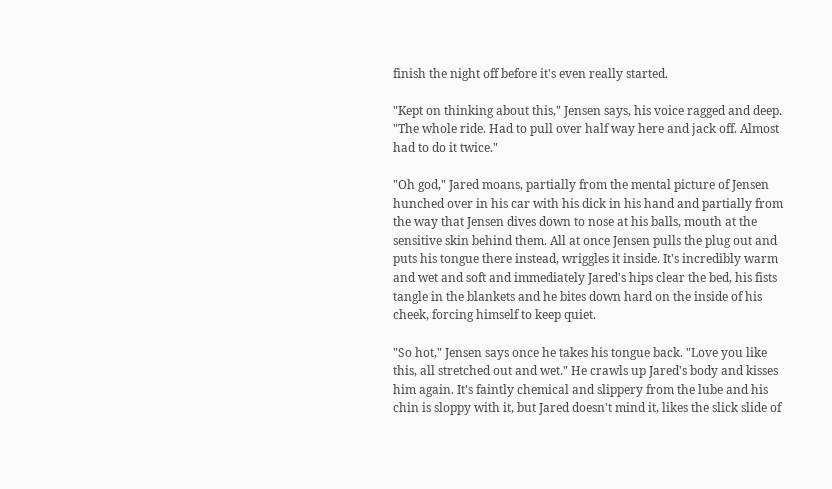finish the night off before it's even really started.

"Kept on thinking about this," Jensen says, his voice ragged and deep. "The whole ride. Had to pull over half way here and jack off. Almost had to do it twice."

"Oh god," Jared moans, partially from the mental picture of Jensen hunched over in his car with his dick in his hand and partially from the way that Jensen dives down to nose at his balls, mouth at the sensitive skin behind them. All at once Jensen pulls the plug out and puts his tongue there instead, wriggles it inside. It's incredibly warm and wet and soft and immediately Jared's hips clear the bed, his fists tangle in the blankets and he bites down hard on the inside of his cheek, forcing himself to keep quiet.

"So hot," Jensen says once he takes his tongue back. "Love you like this, all stretched out and wet." He crawls up Jared's body and kisses him again. It's faintly chemical and slippery from the lube and his chin is sloppy with it, but Jared doesn't mind it, likes the slick slide of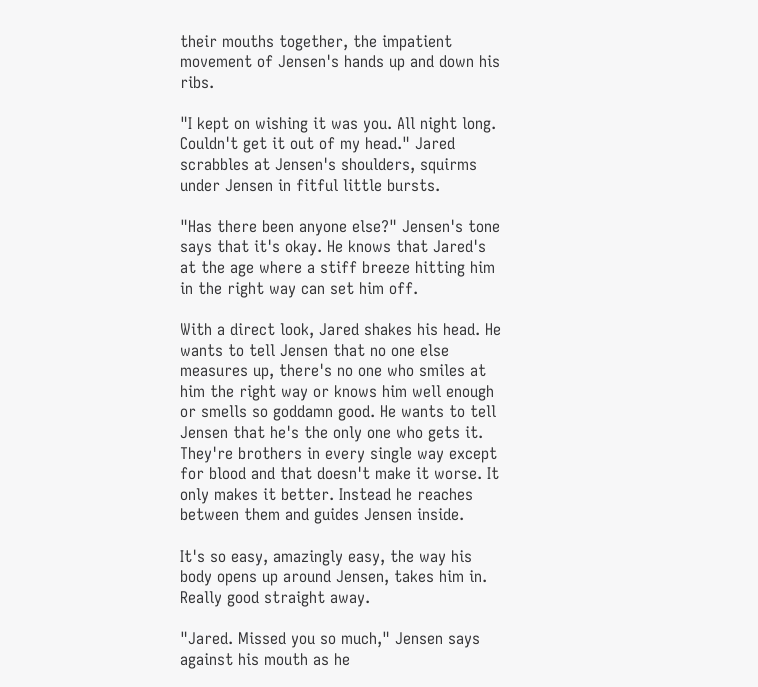their mouths together, the impatient movement of Jensen's hands up and down his ribs.

"I kept on wishing it was you. All night long. Couldn't get it out of my head." Jared scrabbles at Jensen's shoulders, squirms under Jensen in fitful little bursts.

"Has there been anyone else?" Jensen's tone says that it's okay. He knows that Jared's at the age where a stiff breeze hitting him in the right way can set him off.

With a direct look, Jared shakes his head. He wants to tell Jensen that no one else measures up, there's no one who smiles at him the right way or knows him well enough or smells so goddamn good. He wants to tell Jensen that he's the only one who gets it. They're brothers in every single way except for blood and that doesn't make it worse. It only makes it better. Instead he reaches between them and guides Jensen inside.

It's so easy, amazingly easy, the way his body opens up around Jensen, takes him in. Really good straight away.

"Jared. Missed you so much," Jensen says against his mouth as he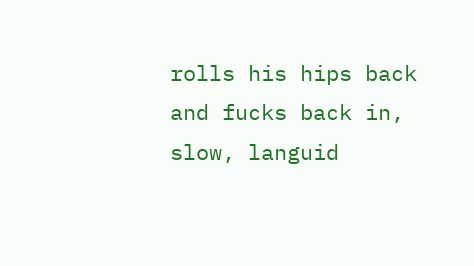rolls his hips back and fucks back in, slow, languid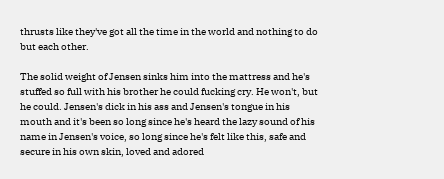thrusts like they've got all the time in the world and nothing to do but each other.

The solid weight of Jensen sinks him into the mattress and he's stuffed so full with his brother he could fucking cry. He won't, but he could. Jensen's dick in his ass and Jensen's tongue in his mouth and it's been so long since he's heard the lazy sound of his name in Jensen's voice, so long since he's felt like this, safe and secure in his own skin, loved and adored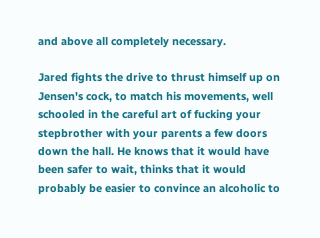and above all completely necessary.

Jared fights the drive to thrust himself up on Jensen's cock, to match his movements, well schooled in the careful art of fucking your stepbrother with your parents a few doors down the hall. He knows that it would have been safer to wait, thinks that it would probably be easier to convince an alcoholic to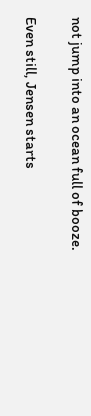not jump into an ocean full of booze.

Even still, Jensen starts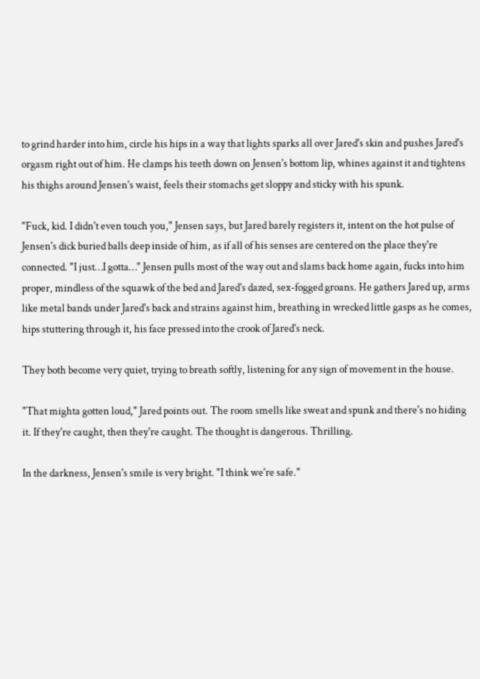to grind harder into him, circle his hips in a way that lights sparks all over Jared's skin and pushes Jared's orgasm right out of him. He clamps his teeth down on Jensen's bottom lip, whines against it and tightens his thighs around Jensen's waist, feels their stomachs get sloppy and sticky with his spunk.

"Fuck, kid. I didn't even touch you," Jensen says, but Jared barely registers it, intent on the hot pulse of Jensen's dick buried balls deep inside of him, as if all of his senses are centered on the place they're connected. "I just…I gotta…" Jensen pulls most of the way out and slams back home again, fucks into him proper, mindless of the squawk of the bed and Jared's dazed, sex-fogged groans. He gathers Jared up, arms like metal bands under Jared's back and strains against him, breathing in wrecked little gasps as he comes, hips stuttering through it, his face pressed into the crook of Jared's neck.

They both become very quiet, trying to breath softly, listening for any sign of movement in the house.

"That mighta gotten loud," Jared points out. The room smells like sweat and spunk and there's no hiding it. If they're caught, then they're caught. The thought is dangerous. Thrilling.

In the darkness, Jensen's smile is very bright. "I think we're safe."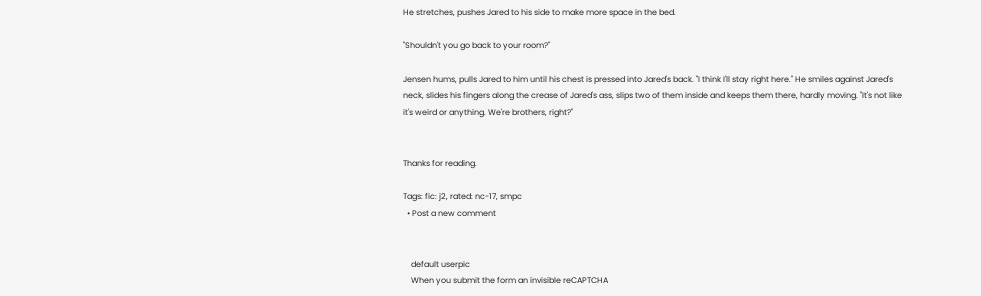He stretches, pushes Jared to his side to make more space in the bed.

"Shouldn't you go back to your room?"

Jensen hums, pulls Jared to him until his chest is pressed into Jared's back. "I think I'll stay right here." He smiles against Jared's neck, slides his fingers along the crease of Jared's ass, slips two of them inside and keeps them there, hardly moving. "It's not like it's weird or anything. We're brothers, right?"


Thanks for reading.

Tags: fic: j2, rated: nc-17, smpc
  • Post a new comment


    default userpic
    When you submit the form an invisible reCAPTCHA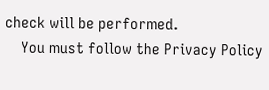check will be performed.
    You must follow the Privacy Policy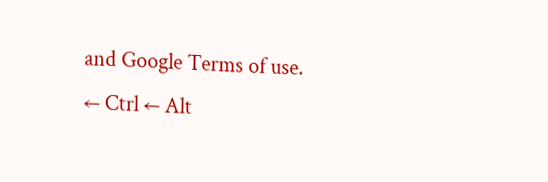and Google Terms of use.
← Ctrl ← Alt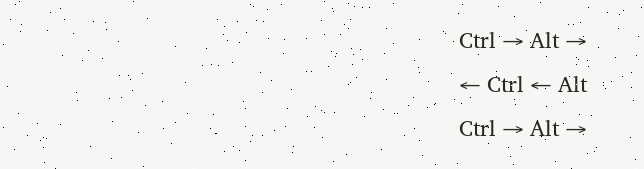Ctrl → Alt →
← Ctrl ← Alt
Ctrl → Alt →